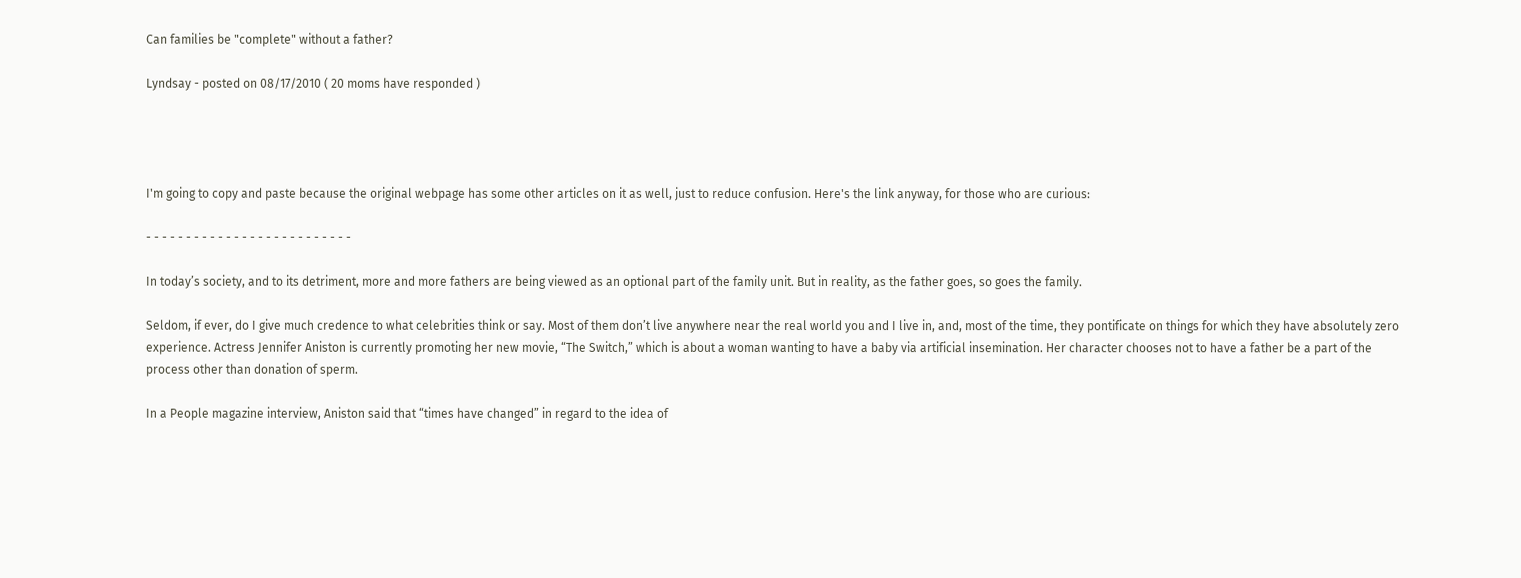Can families be "complete" without a father?

Lyndsay - posted on 08/17/2010 ( 20 moms have responded )




I'm going to copy and paste because the original webpage has some other articles on it as well, just to reduce confusion. Here's the link anyway, for those who are curious:

- - - - - - - - - - - - - - - - - - - - - - - - - -

In today’s society, and to its detriment, more and more fathers are being viewed as an optional part of the family unit. But in reality, as the father goes, so goes the family.

Seldom, if ever, do I give much credence to what celebrities think or say. Most of them don’t live anywhere near the real world you and I live in, and, most of the time, they pontificate on things for which they have absolutely zero experience. Actress Jennifer Aniston is currently promoting her new movie, “The Switch,” which is about a woman wanting to have a baby via artificial insemination. Her character chooses not to have a father be a part of the process other than donation of sperm.

In a People magazine interview, Aniston said that “times have changed” in regard to the idea of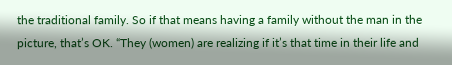the traditional family. So if that means having a family without the man in the picture, that’s OK. “They (women) are realizing if it’s that time in their life and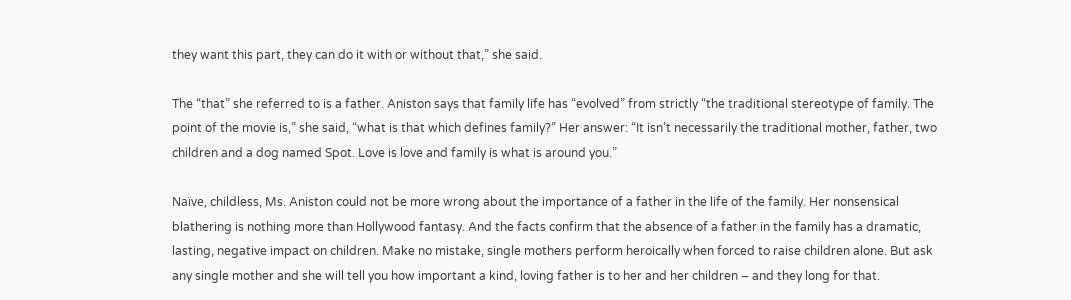they want this part, they can do it with or without that,” she said.

The “that” she referred to is a father. Aniston says that family life has “evolved” from strictly “the traditional stereotype of family. The point of the movie is,” she said, “what is that which defines family?” Her answer: “It isn’t necessarily the traditional mother, father, two children and a dog named Spot. Love is love and family is what is around you.”

Naïve, childless, Ms. Aniston could not be more wrong about the importance of a father in the life of the family. Her nonsensical blathering is nothing more than Hollywood fantasy. And the facts confirm that the absence of a father in the family has a dramatic, lasting, negative impact on children. Make no mistake, single mothers perform heroically when forced to raise children alone. But ask any single mother and she will tell you how important a kind, loving father is to her and her children – and they long for that.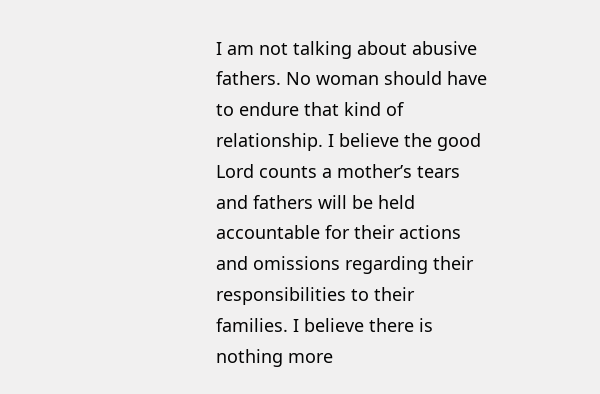I am not talking about abusive fathers. No woman should have to endure that kind of relationship. I believe the good Lord counts a mother’s tears and fathers will be held accountable for their actions and omissions regarding their responsibilities to their families. I believe there is nothing more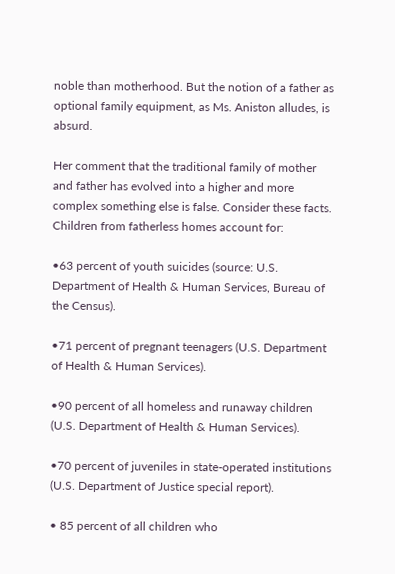noble than motherhood. But the notion of a father as optional family equipment, as Ms. Aniston alludes, is absurd.

Her comment that the traditional family of mother and father has evolved into a higher and more complex something else is false. Consider these facts. Children from fatherless homes account for:

•63 percent of youth suicides (source: U.S. Department of Health & Human Services, Bureau of the Census).

•71 percent of pregnant teenagers (U.S. Department of Health & Human Services).

•90 percent of all homeless and runaway children (U.S. Department of Health & Human Services).

•70 percent of juveniles in state-operated institutions (U.S. Department of Justice special report).

• 85 percent of all children who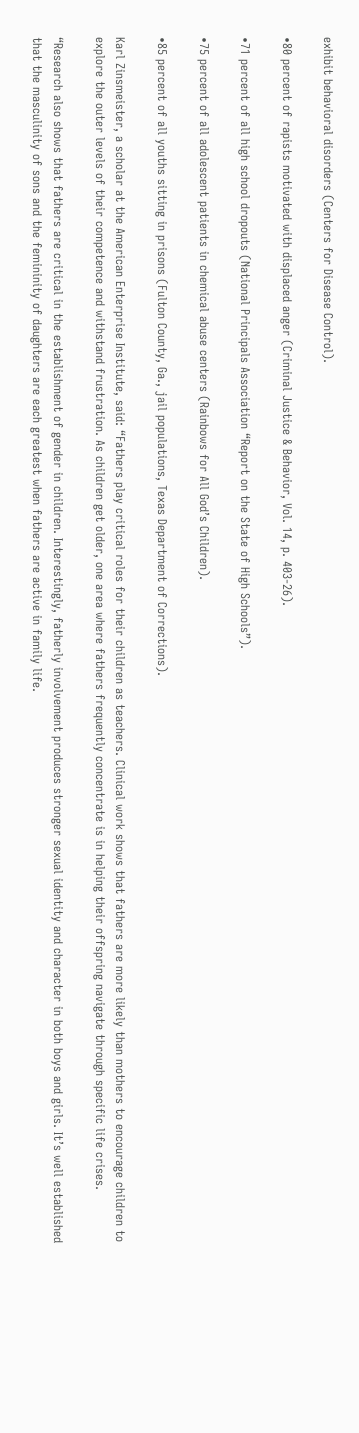exhibit behavioral disorders (Centers for Disease Control).

•80 percent of rapists motivated with displaced anger (Criminal Justice & Behavior, Vol. 14, p. 403-26).

•71 percent of all high school dropouts (National Principals Association “Report on the State of High Schools”).

•75 percent of all adolescent patients in chemical abuse centers (Rainbows for All God’s Children).

•85 percent of all youths sitting in prisons (Fulton County, Ga., jail populations, Texas Department of Corrections).

Karl Zinsmeister, a scholar at the American Enterprise Institute, said: “Fathers play critical roles for their children as teachers. Clinical work shows that fathers are more likely than mothers to encourage children to explore the outer levels of their competence and withstand frustration. As children get older, one area where fathers frequently concentrate is in helping their offspring navigate through specific life crises.

“Research also shows that fathers are critical in the establishment of gender in children. Interestingly, fatherly involvement produces stronger sexual identity and character in both boys and girls. It’s well established that the masculinity of sons and the femininity of daughters are each greatest when fathers are active in family life.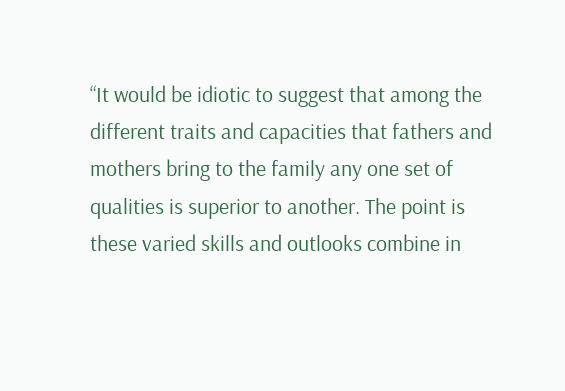“It would be idiotic to suggest that among the different traits and capacities that fathers and mothers bring to the family any one set of qualities is superior to another. The point is these varied skills and outlooks combine in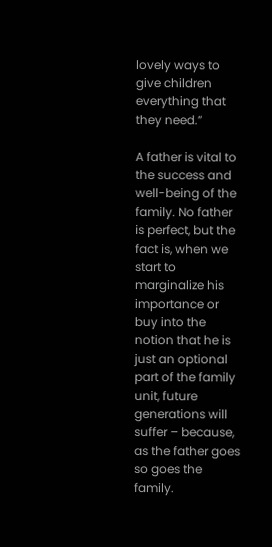lovely ways to give children everything that they need.”

A father is vital to the success and well-being of the family. No father is perfect, but the fact is, when we start to marginalize his importance or buy into the notion that he is just an optional part of the family unit, future generations will suffer – because, as the father goes so goes the family.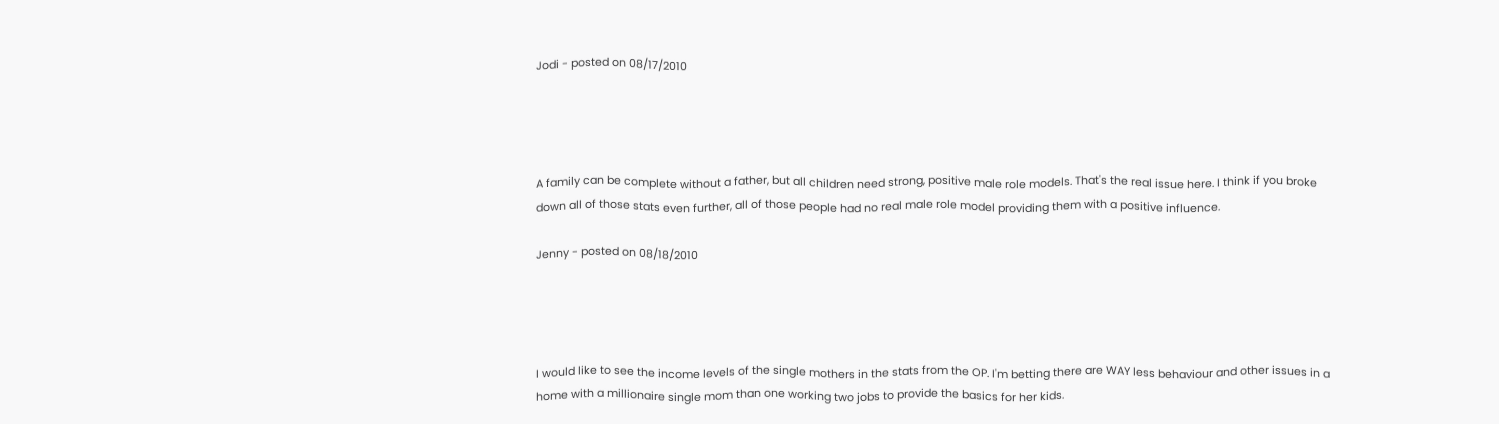Jodi - posted on 08/17/2010




A family can be complete without a father, but all children need strong, positive male role models. That's the real issue here. I think if you broke down all of those stats even further, all of those people had no real male role model providing them with a positive influence.

Jenny - posted on 08/18/2010




I would like to see the income levels of the single mothers in the stats from the OP. I'm betting there are WAY less behaviour and other issues in a home with a millionaire single mom than one working two jobs to provide the basics for her kids.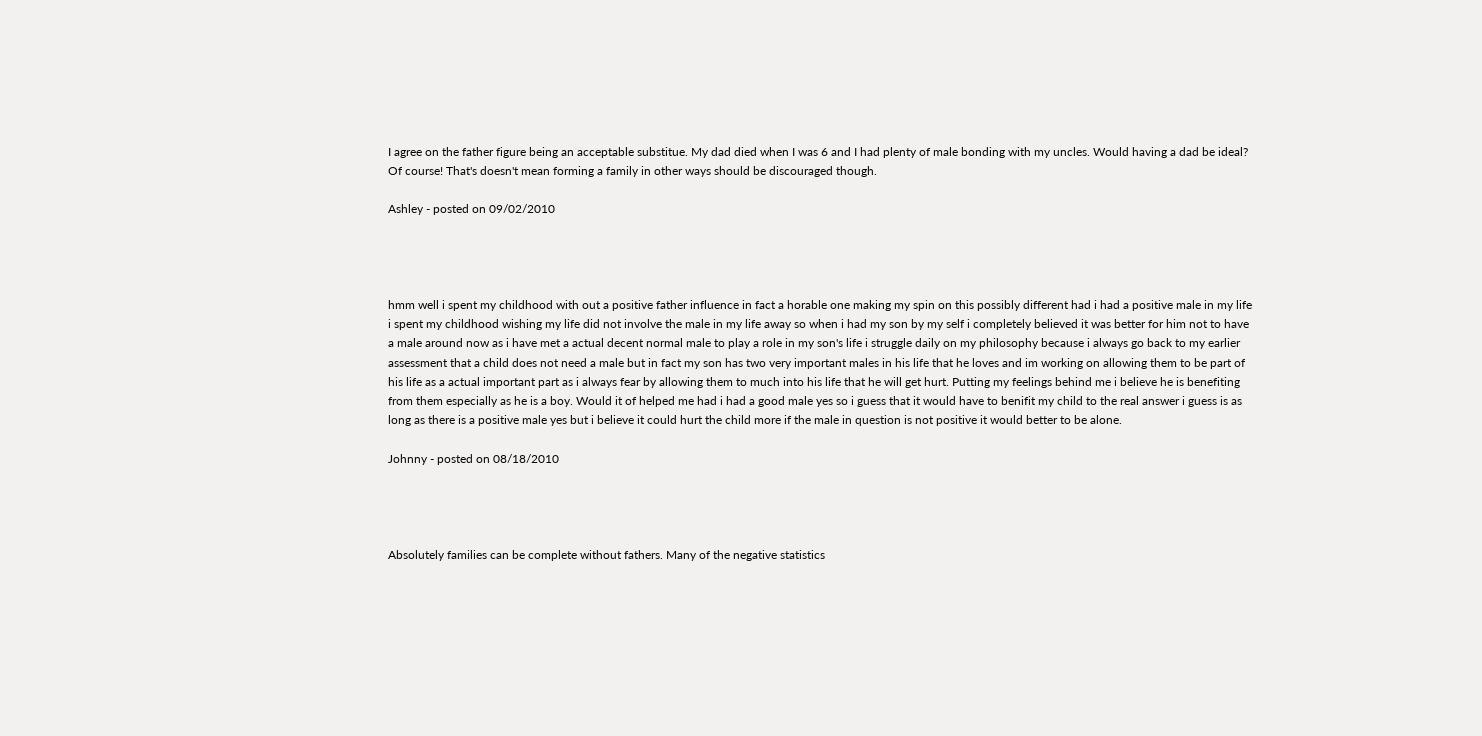I agree on the father figure being an acceptable substitue. My dad died when I was 6 and I had plenty of male bonding with my uncles. Would having a dad be ideal? Of course! That's doesn't mean forming a family in other ways should be discouraged though.

Ashley - posted on 09/02/2010




hmm well i spent my childhood with out a positive father influence in fact a horable one making my spin on this possibly different had i had a positive male in my life i spent my childhood wishing my life did not involve the male in my life away so when i had my son by my self i completely believed it was better for him not to have a male around now as i have met a actual decent normal male to play a role in my son's life i struggle daily on my philosophy because i always go back to my earlier assessment that a child does not need a male but in fact my son has two very important males in his life that he loves and im working on allowing them to be part of his life as a actual important part as i always fear by allowing them to much into his life that he will get hurt. Putting my feelings behind me i believe he is benefiting from them especially as he is a boy. Would it of helped me had i had a good male yes so i guess that it would have to benifit my child to the real answer i guess is as long as there is a positive male yes but i believe it could hurt the child more if the male in question is not positive it would better to be alone.

Johnny - posted on 08/18/2010




Absolutely families can be complete without fathers. Many of the negative statistics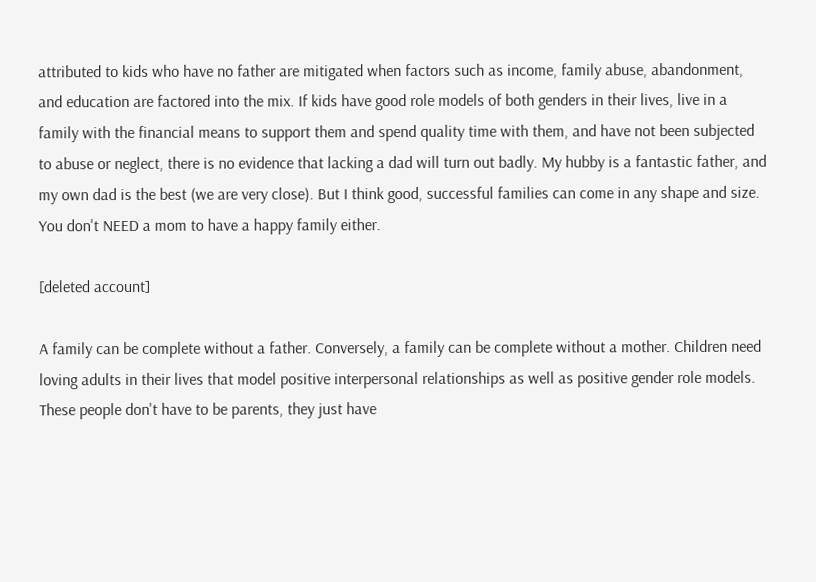attributed to kids who have no father are mitigated when factors such as income, family abuse, abandonment, and education are factored into the mix. If kids have good role models of both genders in their lives, live in a family with the financial means to support them and spend quality time with them, and have not been subjected to abuse or neglect, there is no evidence that lacking a dad will turn out badly. My hubby is a fantastic father, and my own dad is the best (we are very close). But I think good, successful families can come in any shape and size. You don't NEED a mom to have a happy family either.

[deleted account]

A family can be complete without a father. Conversely, a family can be complete without a mother. Children need loving adults in their lives that model positive interpersonal relationships as well as positive gender role models. These people don't have to be parents, they just have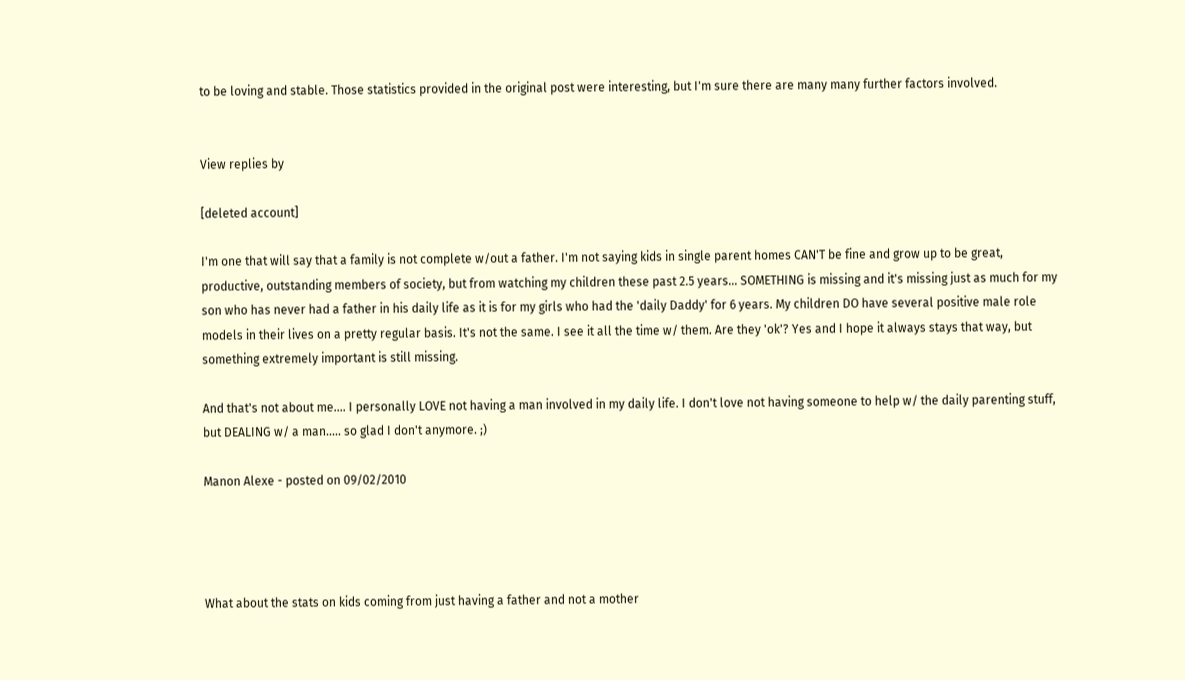to be loving and stable. Those statistics provided in the original post were interesting, but I'm sure there are many many further factors involved.


View replies by

[deleted account]

I'm one that will say that a family is not complete w/out a father. I'm not saying kids in single parent homes CAN'T be fine and grow up to be great, productive, outstanding members of society, but from watching my children these past 2.5 years... SOMETHING is missing and it's missing just as much for my son who has never had a father in his daily life as it is for my girls who had the 'daily Daddy' for 6 years. My children DO have several positive male role models in their lives on a pretty regular basis. It's not the same. I see it all the time w/ them. Are they 'ok'? Yes and I hope it always stays that way, but something extremely important is still missing.

And that's not about me.... I personally LOVE not having a man involved in my daily life. I don't love not having someone to help w/ the daily parenting stuff, but DEALING w/ a man..... so glad I don't anymore. ;)

Manon Alexe - posted on 09/02/2010




What about the stats on kids coming from just having a father and not a mother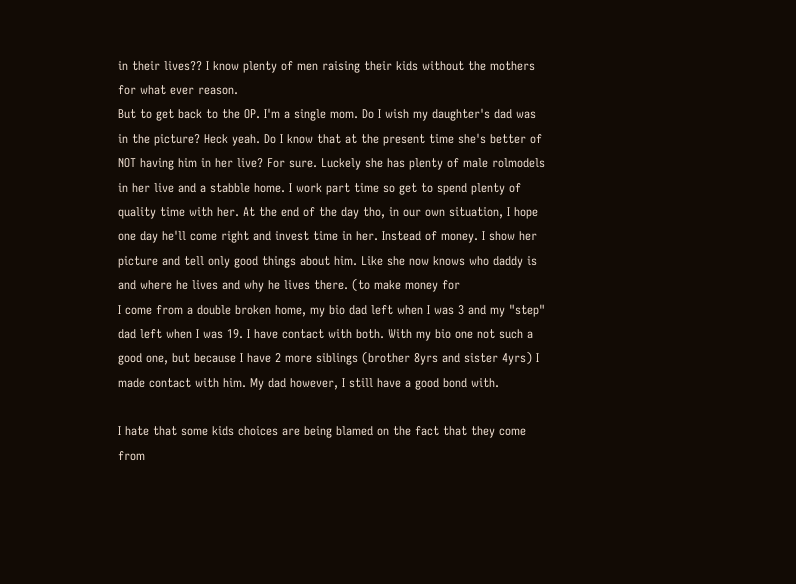in their lives?? I know plenty of men raising their kids without the mothers for what ever reason.
But to get back to the OP. I'm a single mom. Do I wish my daughter's dad was in the picture? Heck yeah. Do I know that at the present time she's better of NOT having him in her live? For sure. Luckely she has plenty of male rolmodels in her live and a stabble home. I work part time so get to spend plenty of quality time with her. At the end of the day tho, in our own situation, I hope one day he'll come right and invest time in her. Instead of money. I show her picture and tell only good things about him. Like she now knows who daddy is and where he lives and why he lives there. (to make money for
I come from a double broken home, my bio dad left when I was 3 and my "step" dad left when I was 19. I have contact with both. With my bio one not such a good one, but because I have 2 more siblings (brother 8yrs and sister 4yrs) I made contact with him. My dad however, I still have a good bond with.

I hate that some kids choices are being blamed on the fact that they come from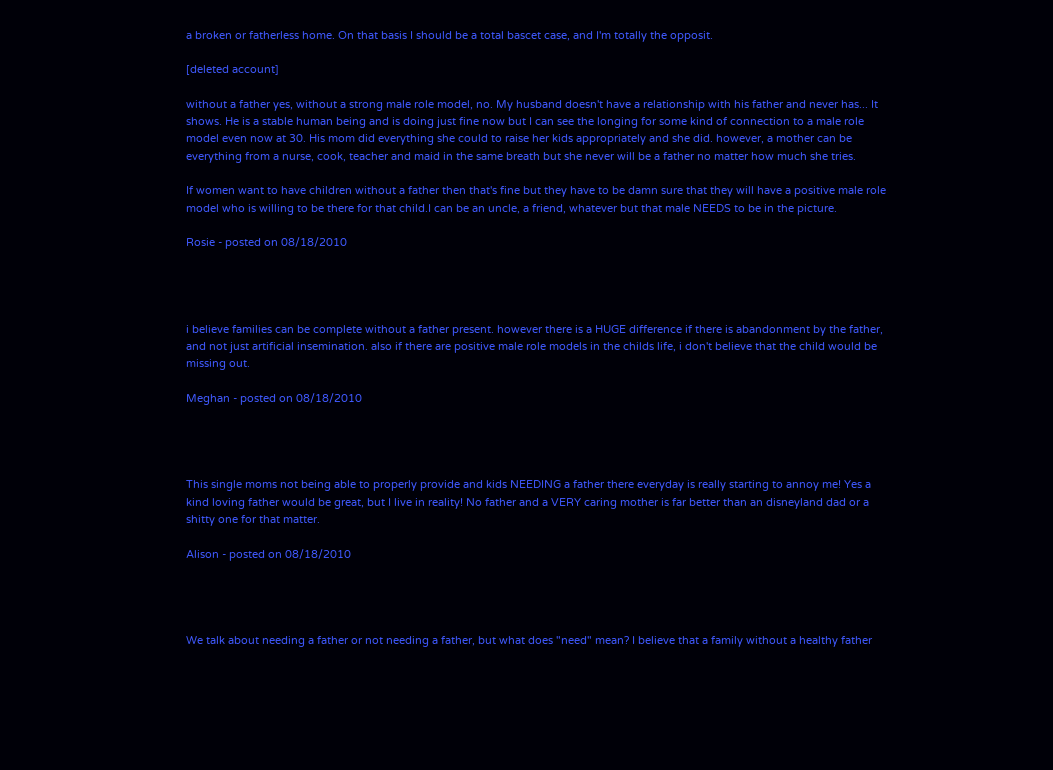a broken or fatherless home. On that basis I should be a total bascet case, and I'm totally the opposit.

[deleted account]

without a father yes, without a strong male role model, no. My husband doesn't have a relationship with his father and never has... It shows. He is a stable human being and is doing just fine now but I can see the longing for some kind of connection to a male role model even now at 30. His mom did everything she could to raise her kids appropriately and she did. however, a mother can be everything from a nurse, cook, teacher and maid in the same breath but she never will be a father no matter how much she tries.

If women want to have children without a father then that's fine but they have to be damn sure that they will have a positive male role model who is willing to be there for that child.I can be an uncle, a friend, whatever but that male NEEDS to be in the picture.

Rosie - posted on 08/18/2010




i believe families can be complete without a father present. however there is a HUGE difference if there is abandonment by the father, and not just artificial insemination. also if there are positive male role models in the childs life, i don't believe that the child would be missing out.

Meghan - posted on 08/18/2010




This single moms not being able to properly provide and kids NEEDING a father there everyday is really starting to annoy me! Yes a kind loving father would be great, but I live in reality! No father and a VERY caring mother is far better than an disneyland dad or a shitty one for that matter.

Alison - posted on 08/18/2010




We talk about needing a father or not needing a father, but what does "need" mean? I believe that a family without a healthy father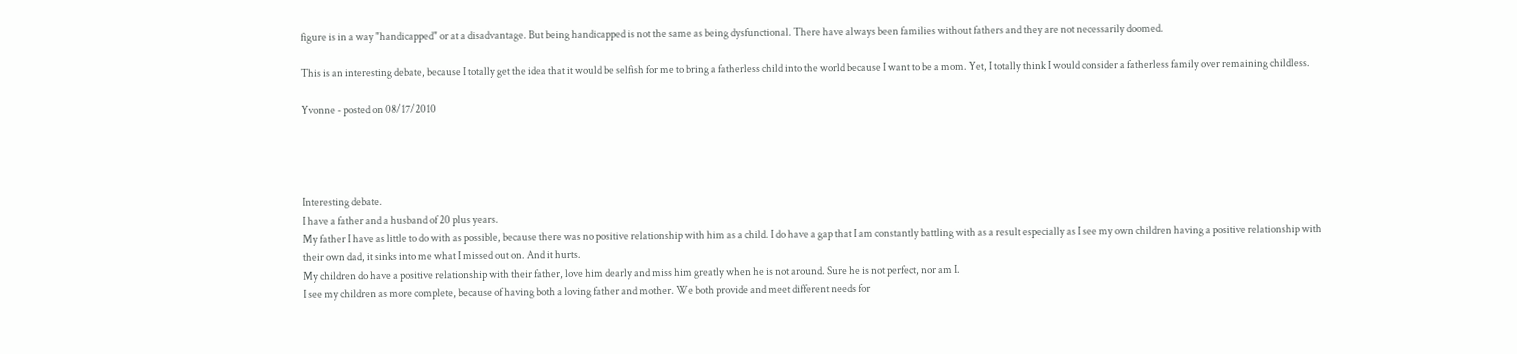figure is in a way "handicapped" or at a disadvantage. But being handicapped is not the same as being dysfunctional. There have always been families without fathers and they are not necessarily doomed.

This is an interesting debate, because I totally get the idea that it would be selfish for me to bring a fatherless child into the world because I want to be a mom. Yet, I totally think I would consider a fatherless family over remaining childless.

Yvonne - posted on 08/17/2010




Interesting debate.
I have a father and a husband of 20 plus years.
My father I have as little to do with as possible, because there was no positive relationship with him as a child. I do have a gap that I am constantly battling with as a result especially as I see my own children having a positive relationship with their own dad, it sinks into me what I missed out on. And it hurts.
My children do have a positive relationship with their father, love him dearly and miss him greatly when he is not around. Sure he is not perfect, nor am I.
I see my children as more complete, because of having both a loving father and mother. We both provide and meet different needs for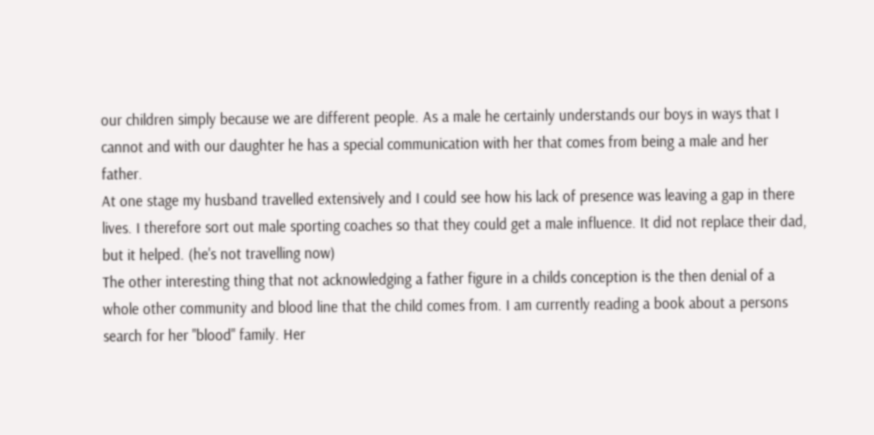our children simply because we are different people. As a male he certainly understands our boys in ways that I cannot and with our daughter he has a special communication with her that comes from being a male and her father.
At one stage my husband travelled extensively and I could see how his lack of presence was leaving a gap in there lives. I therefore sort out male sporting coaches so that they could get a male influence. It did not replace their dad, but it helped. (he's not travelling now)
The other interesting thing that not acknowledging a father figure in a childs conception is the then denial of a whole other community and blood line that the child comes from. I am currently reading a book about a persons search for her "blood" family. Her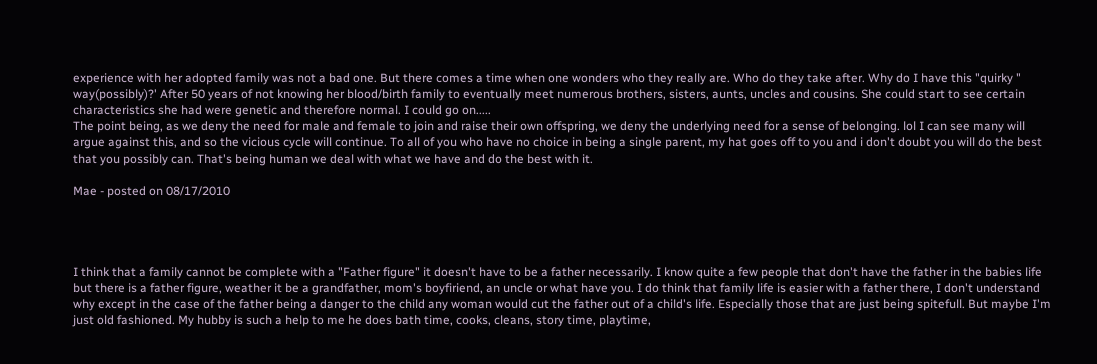experience with her adopted family was not a bad one. But there comes a time when one wonders who they really are. Who do they take after. Why do I have this "quirky " way(possibly)?' After 50 years of not knowing her blood/birth family to eventually meet numerous brothers, sisters, aunts, uncles and cousins. She could start to see certain characteristics she had were genetic and therefore normal. I could go on.....
The point being, as we deny the need for male and female to join and raise their own offspring, we deny the underlying need for a sense of belonging. lol I can see many will argue against this, and so the vicious cycle will continue. To all of you who have no choice in being a single parent, my hat goes off to you and i don't doubt you will do the best that you possibly can. That's being human we deal with what we have and do the best with it.

Mae - posted on 08/17/2010




I think that a family cannot be complete with a "Father figure" it doesn't have to be a father necessarily. I know quite a few people that don't have the father in the babies life but there is a father figure, weather it be a grandfather, mom's boyfiriend, an uncle or what have you. I do think that family life is easier with a father there, I don't understand why except in the case of the father being a danger to the child any woman would cut the father out of a child's life. Especially those that are just being spitefull. But maybe I'm just old fashioned. My hubby is such a help to me he does bath time, cooks, cleans, story time, playtime,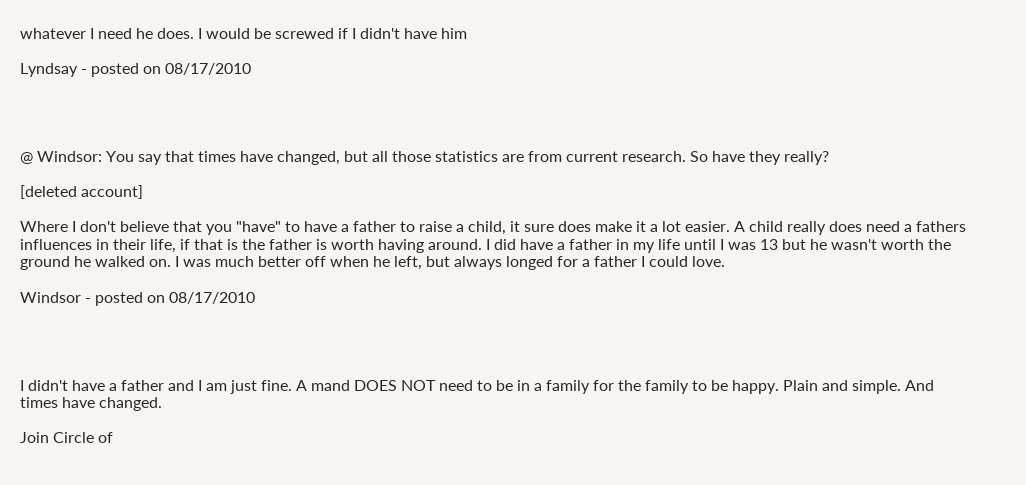whatever I need he does. I would be screwed if I didn't have him

Lyndsay - posted on 08/17/2010




@ Windsor: You say that times have changed, but all those statistics are from current research. So have they really?

[deleted account]

Where I don't believe that you "have" to have a father to raise a child, it sure does make it a lot easier. A child really does need a fathers influences in their life, if that is the father is worth having around. I did have a father in my life until I was 13 but he wasn't worth the ground he walked on. I was much better off when he left, but always longed for a father I could love.

Windsor - posted on 08/17/2010




I didn't have a father and I am just fine. A mand DOES NOT need to be in a family for the family to be happy. Plain and simple. And times have changed.

Join Circle of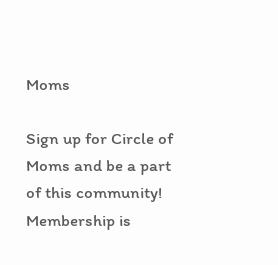Moms

Sign up for Circle of Moms and be a part of this community! Membership is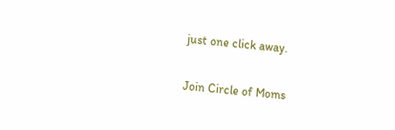just one click away.

Join Circle of Moms